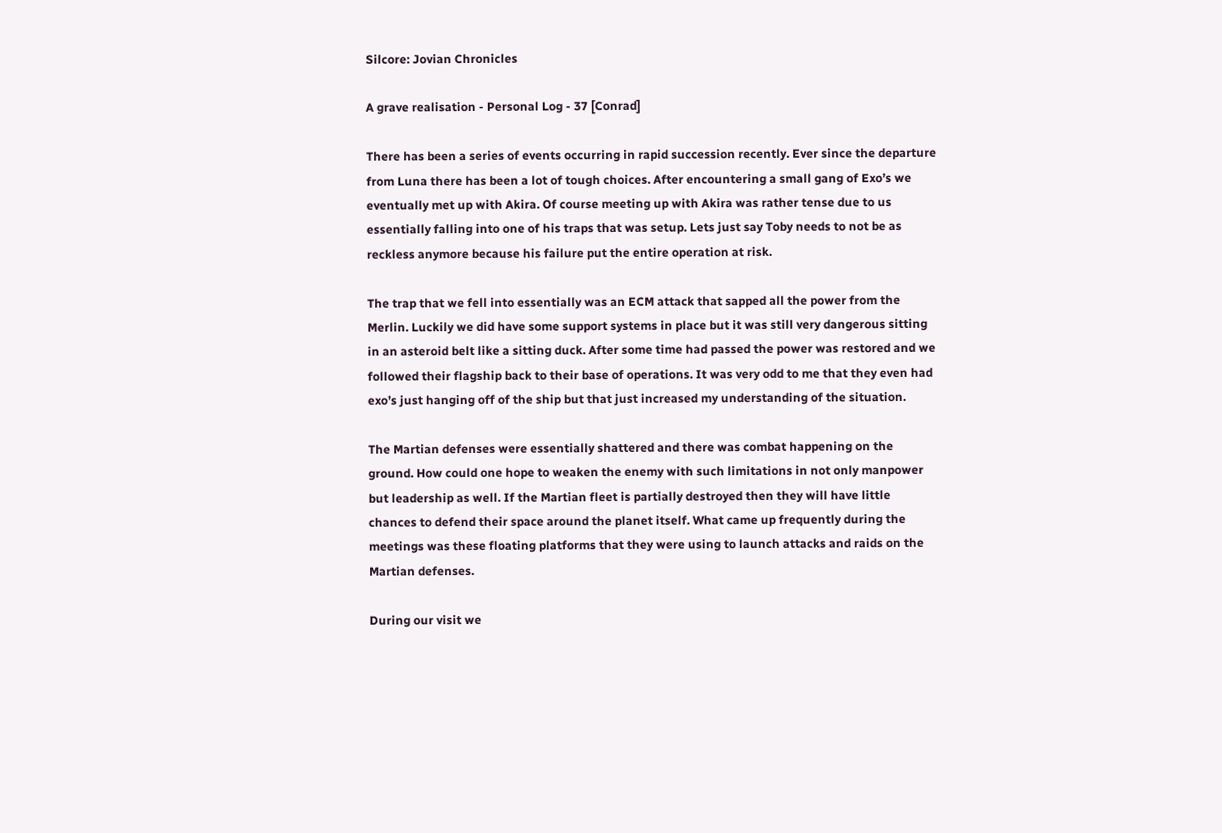Silcore: Jovian Chronicles

A grave realisation - Personal Log - 37 [Conrad]

There has been a series of events occurring in rapid succession recently. Ever since the departure from Luna there has been a lot of tough choices. After encountering a small gang of Exo’s we eventually met up with Akira. Of course meeting up with Akira was rather tense due to us essentially falling into one of his traps that was setup. Lets just say Toby needs to not be as reckless anymore because his failure put the entire operation at risk.

The trap that we fell into essentially was an ECM attack that sapped all the power from the Merlin. Luckily we did have some support systems in place but it was still very dangerous sitting in an asteroid belt like a sitting duck. After some time had passed the power was restored and we followed their flagship back to their base of operations. It was very odd to me that they even had exo’s just hanging off of the ship but that just increased my understanding of the situation.

The Martian defenses were essentially shattered and there was combat happening on the ground. How could one hope to weaken the enemy with such limitations in not only manpower but leadership as well. If the Martian fleet is partially destroyed then they will have little chances to defend their space around the planet itself. What came up frequently during the meetings was these floating platforms that they were using to launch attacks and raids on the Martian defenses.

During our visit we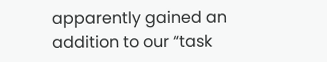apparently gained an addition to our “task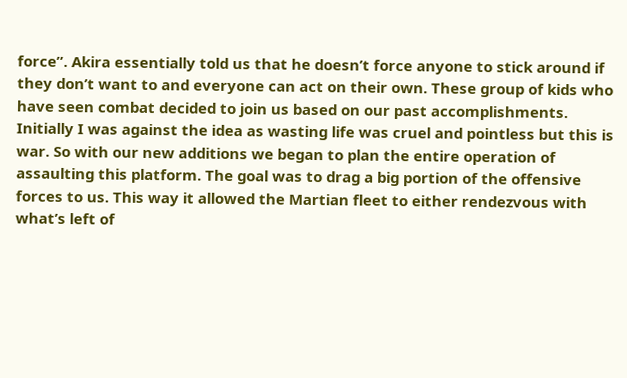force”. Akira essentially told us that he doesn’t force anyone to stick around if they don’t want to and everyone can act on their own. These group of kids who have seen combat decided to join us based on our past accomplishments. Initially I was against the idea as wasting life was cruel and pointless but this is war. So with our new additions we began to plan the entire operation of assaulting this platform. The goal was to drag a big portion of the offensive forces to us. This way it allowed the Martian fleet to either rendezvous with what’s left of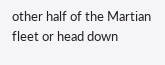other half of the Martian fleet or head down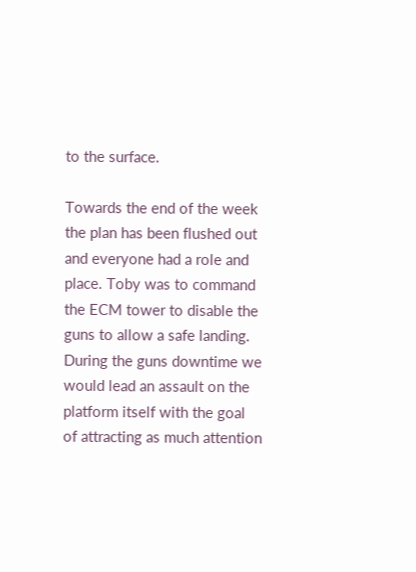to the surface.

Towards the end of the week the plan has been flushed out and everyone had a role and place. Toby was to command the ECM tower to disable the guns to allow a safe landing. During the guns downtime we would lead an assault on the platform itself with the goal of attracting as much attention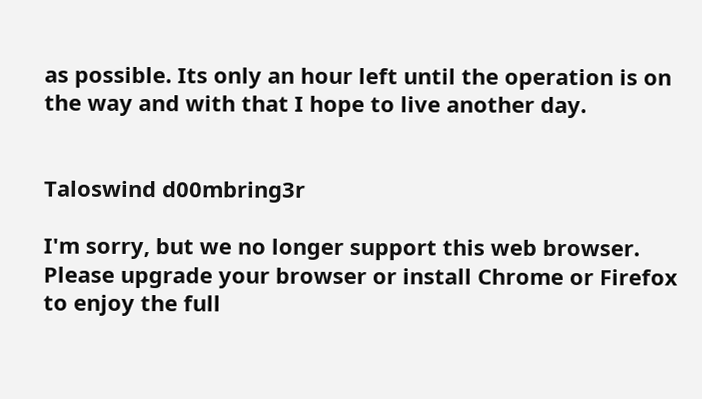as possible. Its only an hour left until the operation is on the way and with that I hope to live another day.


Taloswind d00mbring3r

I'm sorry, but we no longer support this web browser. Please upgrade your browser or install Chrome or Firefox to enjoy the full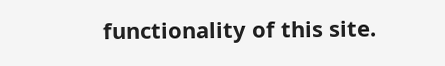functionality of this site.